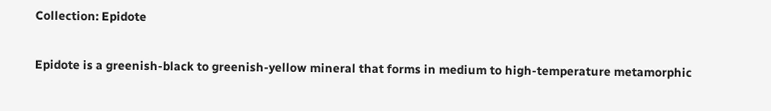Collection: Epidote

Epidote is a greenish-black to greenish-yellow mineral that forms in medium to high-temperature metamorphic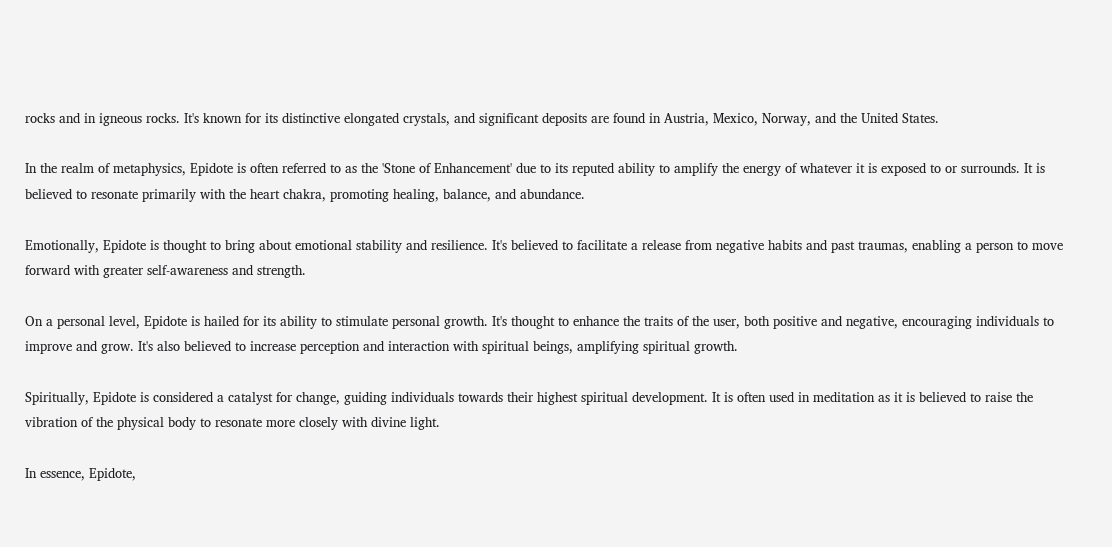rocks and in igneous rocks. It's known for its distinctive elongated crystals, and significant deposits are found in Austria, Mexico, Norway, and the United States.

In the realm of metaphysics, Epidote is often referred to as the 'Stone of Enhancement' due to its reputed ability to amplify the energy of whatever it is exposed to or surrounds. It is believed to resonate primarily with the heart chakra, promoting healing, balance, and abundance.

Emotionally, Epidote is thought to bring about emotional stability and resilience. It's believed to facilitate a release from negative habits and past traumas, enabling a person to move forward with greater self-awareness and strength.

On a personal level, Epidote is hailed for its ability to stimulate personal growth. It's thought to enhance the traits of the user, both positive and negative, encouraging individuals to improve and grow. It's also believed to increase perception and interaction with spiritual beings, amplifying spiritual growth.

Spiritually, Epidote is considered a catalyst for change, guiding individuals towards their highest spiritual development. It is often used in meditation as it is believed to raise the vibration of the physical body to resonate more closely with divine light.

In essence, Epidote,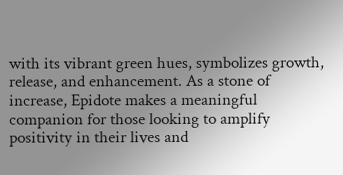with its vibrant green hues, symbolizes growth, release, and enhancement. As a stone of increase, Epidote makes a meaningful companion for those looking to amplify positivity in their lives and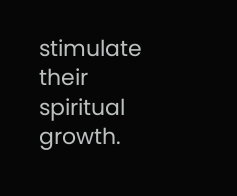stimulate their spiritual growth.